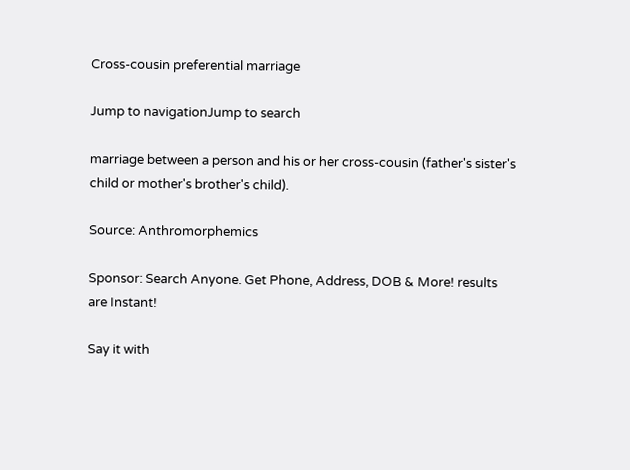Cross-cousin preferential marriage

Jump to navigationJump to search

marriage between a person and his or her cross-cousin (father's sister's child or mother's brother's child).

Source: Anthromorphemics

Sponsor: Search Anyone. Get Phone, Address, DOB & More! results are Instant!

Say it with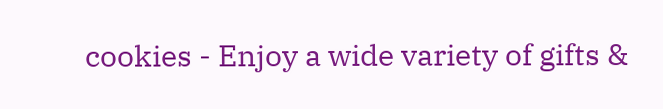cookies - Enjoy a wide variety of gifts &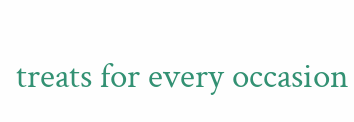treats for every occasion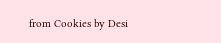from Cookies by Desi